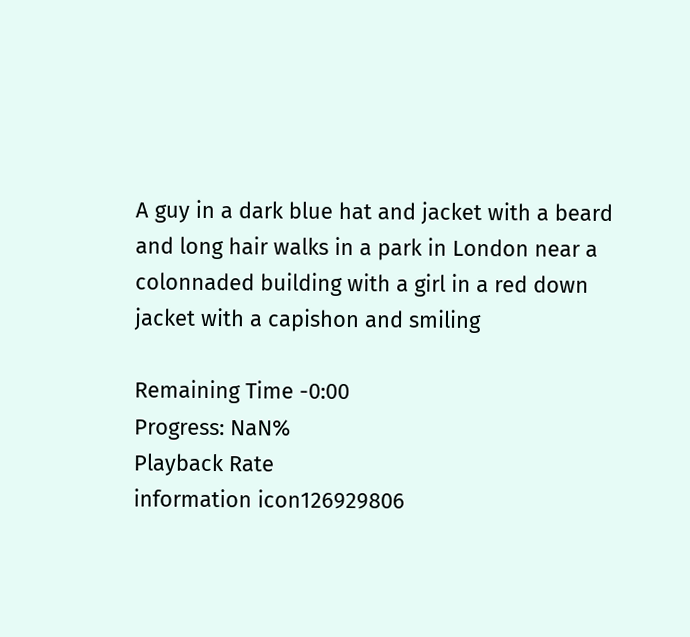A guy in a dark blue hat and jacket with a beard and long hair walks in a park in London near a colonnaded building with a girl in a red down jacket with a capishon and smiling

Remaining Time -0:00
Progress: NaN%
Playback Rate
information icon126929806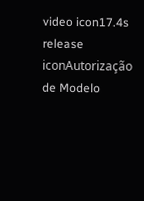video icon17.4s
release iconAutorização de Modelo